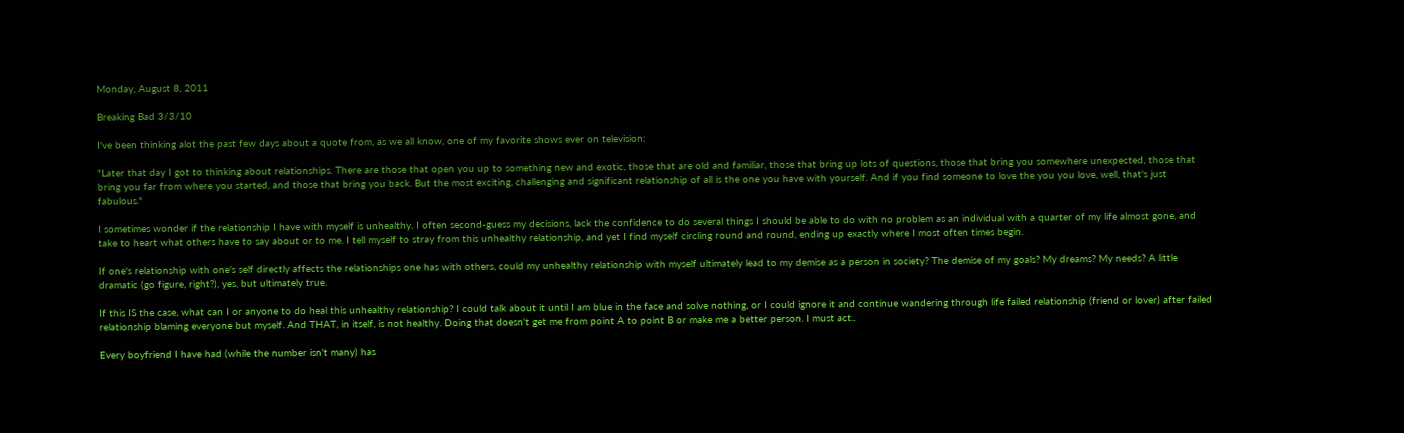Monday, August 8, 2011

Breaking Bad 3/3/10

I've been thinking alot the past few days about a quote from, as we all know, one of my favorite shows ever on television:

"Later that day I got to thinking about relationships. There are those that open you up to something new and exotic, those that are old and familiar, those that bring up lots of questions, those that bring you somewhere unexpected, those that bring you far from where you started, and those that bring you back. But the most exciting, challenging and significant relationship of all is the one you have with yourself. And if you find someone to love the you you love, well, that's just fabulous."

I sometimes wonder if the relationship I have with myself is unhealthy. I often second-guess my decisions, lack the confidence to do several things I should be able to do with no problem as an individual with a quarter of my life almost gone, and take to heart what others have to say about or to me. I tell myself to stray from this unhealthy relationship, and yet I find myself circling round and round, ending up exactly where I most often times begin.

If one's relationship with one's self directly affects the relationships one has with others, could my unhealthy relationship with myself ultimately lead to my demise as a person in society? The demise of my goals? My dreams? My needs? A little dramatic (go figure, right?), yes, but ultimately true.

If this IS the case, what can I or anyone to do heal this unhealthy relationship? I could talk about it until I am blue in the face and solve nothing, or I could ignore it and continue wandering through life failed relationship (friend or lover) after failed relationship blaming everyone but myself. And THAT, in itself, is not healthy. Doing that doesn't get me from point A to point B or make me a better person. I must act..

Every boyfriend I have had (while the number isn't many) has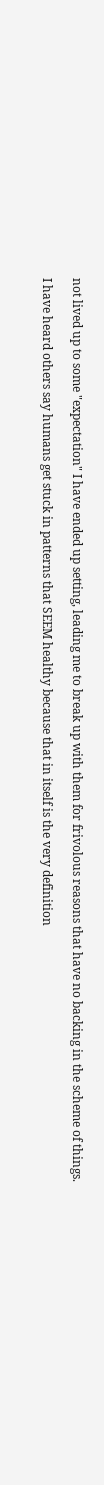not lived up to some "expectation" I have ended up setting, leading me to break up with them for frivolous reasons that have no backing in the scheme of things.

I have heard others say humans get stuck in patterns that SEEM healthy because that in itself is the very definition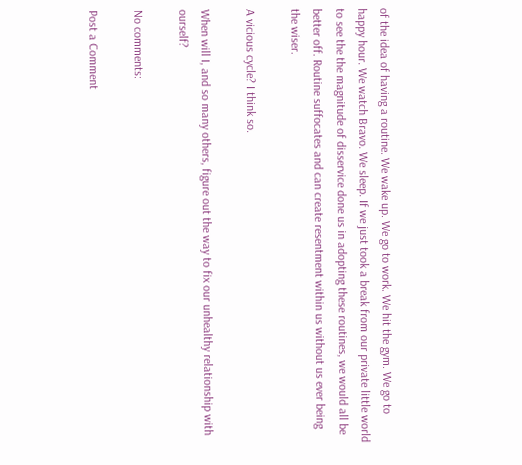of the idea of having a routine. We wake up. We go to work. We hit the gym. We go to happy hour. We watch Bravo. We sleep. If we just took a break from our private little world to see the the magnitude of disservice done us in adopting these routines, we would all be better off. Routine suffocates and can create resentment within us without us ever being the wiser.

A vicious cycle? I think so.

When will I, and so many others, figure out the way to fix our unhealthy relationship with ourself?

No comments:

Post a Comment